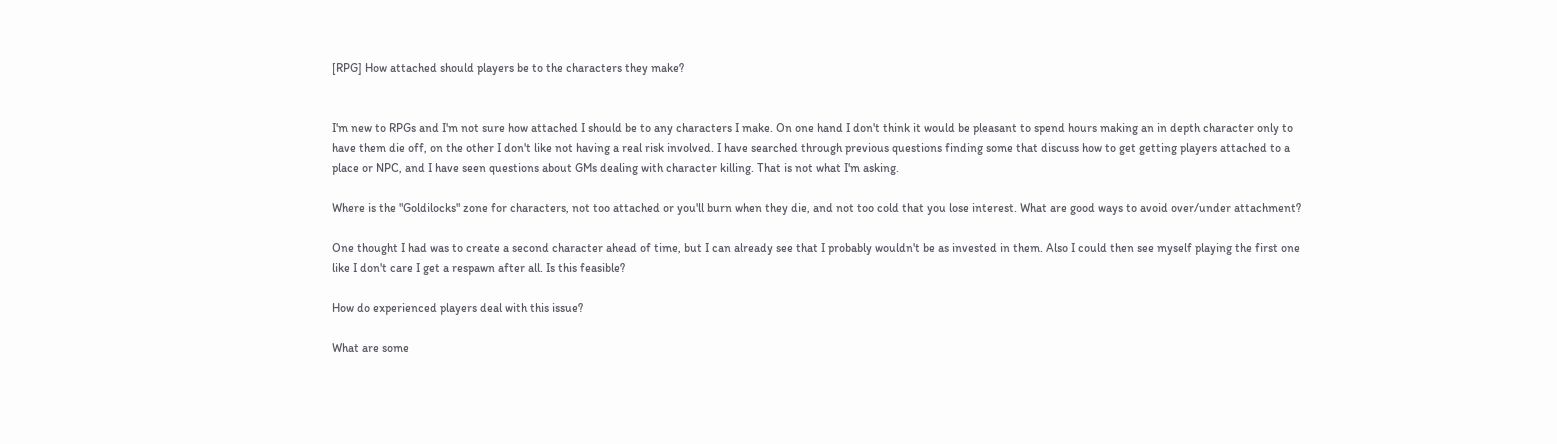[RPG] How attached should players be to the characters they make?


I'm new to RPGs and I'm not sure how attached I should be to any characters I make. On one hand I don't think it would be pleasant to spend hours making an in depth character only to have them die off, on the other I don't like not having a real risk involved. I have searched through previous questions finding some that discuss how to get getting players attached to a place or NPC, and I have seen questions about GMs dealing with character killing. That is not what I'm asking.

Where is the "Goldilocks" zone for characters, not too attached or you'll burn when they die, and not too cold that you lose interest. What are good ways to avoid over/under attachment?

One thought I had was to create a second character ahead of time, but I can already see that I probably wouldn't be as invested in them. Also I could then see myself playing the first one like I don't care I get a respawn after all. Is this feasible?

How do experienced players deal with this issue?

What are some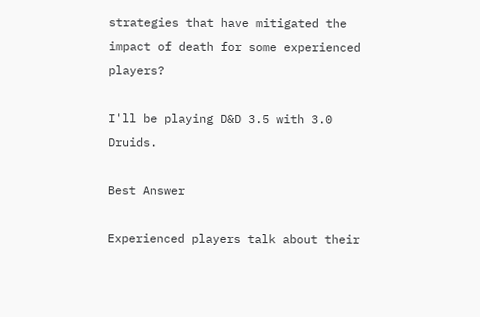strategies that have mitigated the impact of death for some experienced players?

I'll be playing D&D 3.5 with 3.0 Druids.

Best Answer

Experienced players talk about their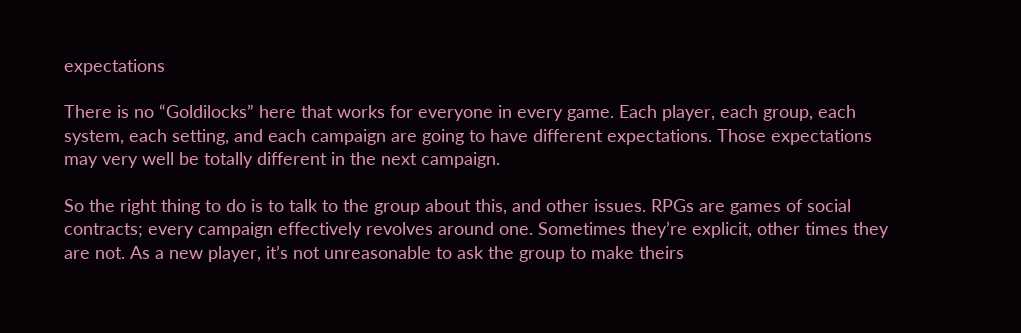expectations

There is no “Goldilocks” here that works for everyone in every game. Each player, each group, each system, each setting, and each campaign are going to have different expectations. Those expectations may very well be totally different in the next campaign.

So the right thing to do is to talk to the group about this, and other issues. RPGs are games of social contracts; every campaign effectively revolves around one. Sometimes they’re explicit, other times they are not. As a new player, it’s not unreasonable to ask the group to make theirs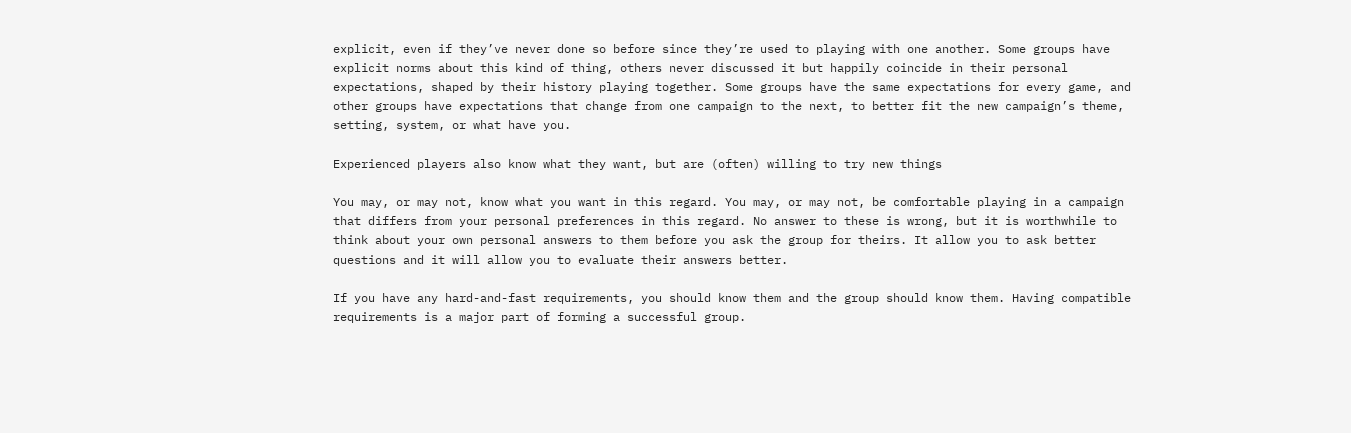explicit, even if they’ve never done so before since they’re used to playing with one another. Some groups have explicit norms about this kind of thing, others never discussed it but happily coincide in their personal expectations, shaped by their history playing together. Some groups have the same expectations for every game, and other groups have expectations that change from one campaign to the next, to better fit the new campaign’s theme, setting, system, or what have you.

Experienced players also know what they want, but are (often) willing to try new things

You may, or may not, know what you want in this regard. You may, or may not, be comfortable playing in a campaign that differs from your personal preferences in this regard. No answer to these is wrong, but it is worthwhile to think about your own personal answers to them before you ask the group for theirs. It allow you to ask better questions and it will allow you to evaluate their answers better.

If you have any hard-and-fast requirements, you should know them and the group should know them. Having compatible requirements is a major part of forming a successful group.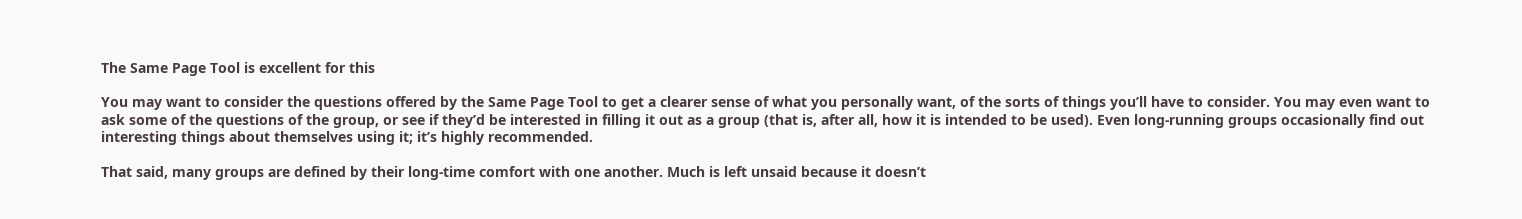The Same Page Tool is excellent for this

You may want to consider the questions offered by the Same Page Tool to get a clearer sense of what you personally want, of the sorts of things you’ll have to consider. You may even want to ask some of the questions of the group, or see if they’d be interested in filling it out as a group (that is, after all, how it is intended to be used). Even long-running groups occasionally find out interesting things about themselves using it; it’s highly recommended.

That said, many groups are defined by their long-time comfort with one another. Much is left unsaid because it doesn’t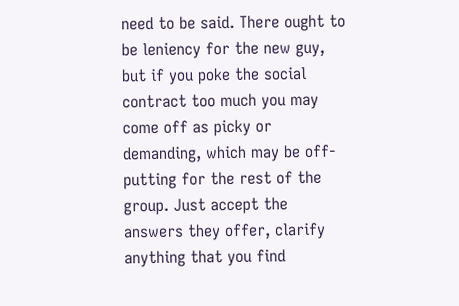need to be said. There ought to be leniency for the new guy, but if you poke the social contract too much you may come off as picky or demanding, which may be off-putting for the rest of the group. Just accept the answers they offer, clarify anything that you find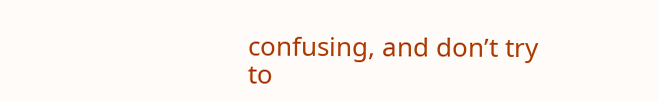confusing, and don’t try to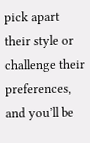pick apart their style or challenge their preferences, and you’ll be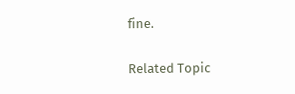fine.

Related Topic